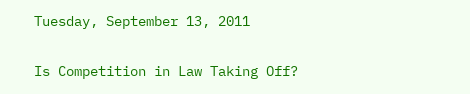Tuesday, September 13, 2011

Is Competition in Law Taking Off?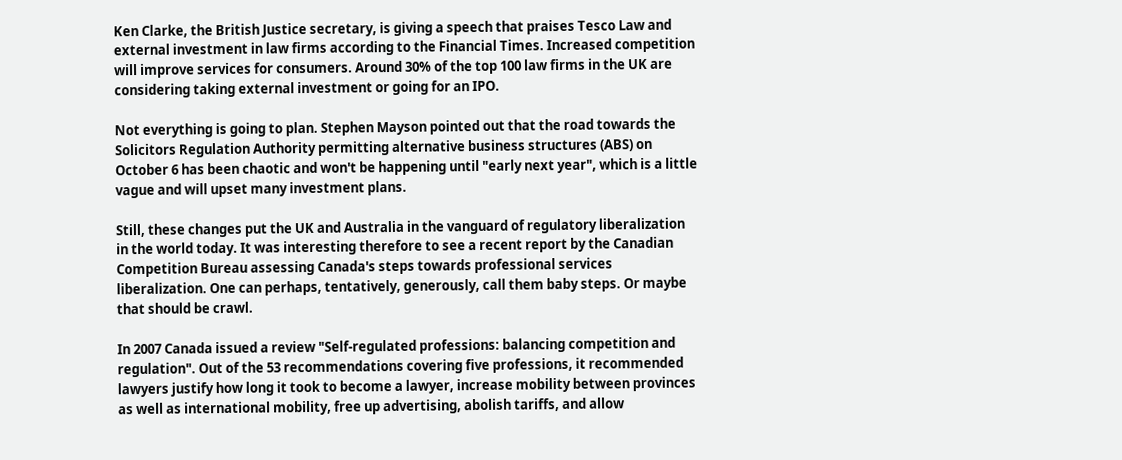Ken Clarke, the British Justice secretary, is giving a speech that praises Tesco Law and external investment in law firms according to the Financial Times. Increased competition will improve services for consumers. Around 30% of the top 100 law firms in the UK are considering taking external investment or going for an IPO.

Not everything is going to plan. Stephen Mayson pointed out that the road towards the Solicitors Regulation Authority permitting alternative business structures (ABS) on October 6 has been chaotic and won't be happening until "early next year", which is a little vague and will upset many investment plans.

Still, these changes put the UK and Australia in the vanguard of regulatory liberalization in the world today. It was interesting therefore to see a recent report by the Canadian Competition Bureau assessing Canada's steps towards professional services liberalization. One can perhaps, tentatively, generously, call them baby steps. Or maybe that should be crawl.

In 2007 Canada issued a review "Self-regulated professions: balancing competition and regulation". Out of the 53 recommendations covering five professions, it recommended lawyers justify how long it took to become a lawyer, increase mobility between provinces as well as international mobility, free up advertising, abolish tariffs, and allow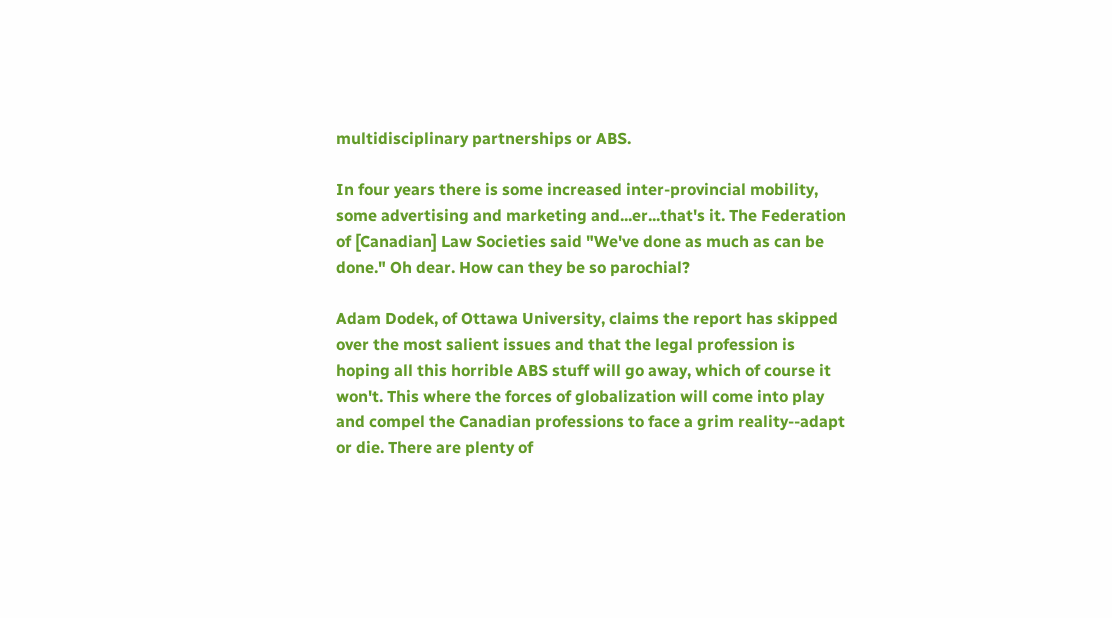multidisciplinary partnerships or ABS.

In four years there is some increased inter-provincial mobility, some advertising and marketing and...er...that's it. The Federation of [Canadian] Law Societies said "We've done as much as can be done." Oh dear. How can they be so parochial?

Adam Dodek, of Ottawa University, claims the report has skipped over the most salient issues and that the legal profession is hoping all this horrible ABS stuff will go away, which of course it won't. This where the forces of globalization will come into play and compel the Canadian professions to face a grim reality--adapt or die. There are plenty of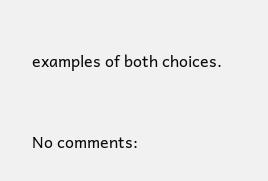examples of both choices.


No comments: